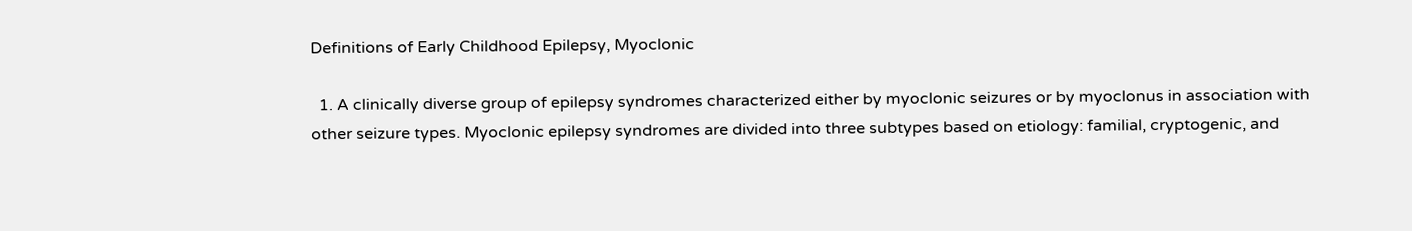Definitions of Early Childhood Epilepsy, Myoclonic

  1. A clinically diverse group of epilepsy syndromes characterized either by myoclonic seizures or by myoclonus in association with other seizure types. Myoclonic epilepsy syndromes are divided into three subtypes based on etiology: familial, cryptogenic, and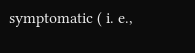symptomatic ( i. e.,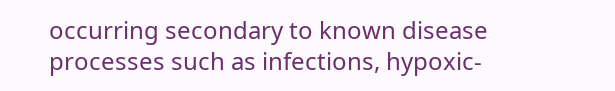occurring secondary to known disease processes such as infections, hypoxic-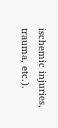ischemic injuries, trauma, etc.).